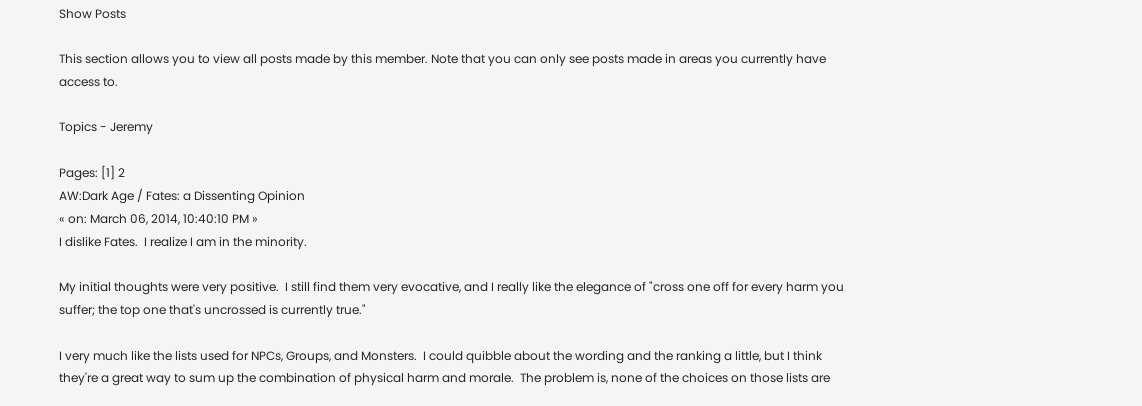Show Posts

This section allows you to view all posts made by this member. Note that you can only see posts made in areas you currently have access to.

Topics - Jeremy

Pages: [1] 2
AW:Dark Age / Fates: a Dissenting Opinion
« on: March 06, 2014, 10:40:10 PM »
I dislike Fates.  I realize I am in the minority.

My initial thoughts were very positive.  I still find them very evocative, and I really like the elegance of "cross one off for every harm you suffer; the top one that's uncrossed is currently true."

I very much like the lists used for NPCs, Groups, and Monsters.  I could quibble about the wording and the ranking a little, but I think they're a great way to sum up the combination of physical harm and morale.  The problem is, none of the choices on those lists are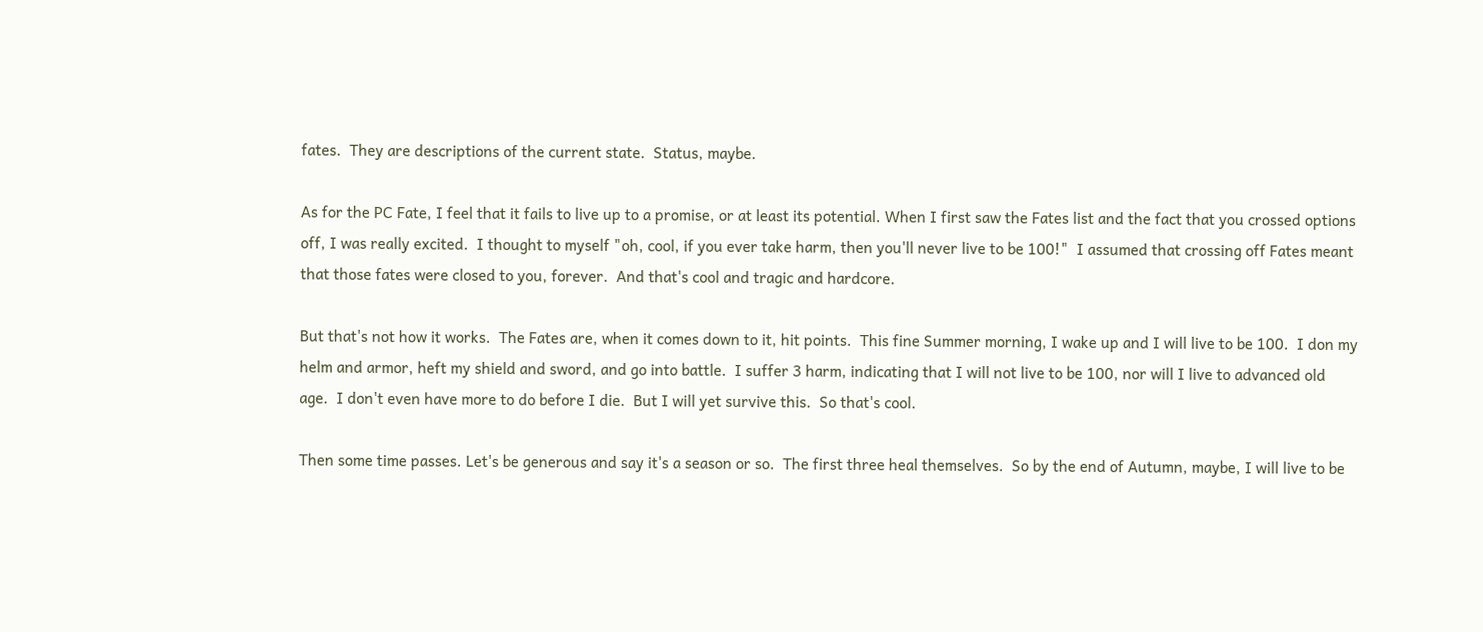fates.  They are descriptions of the current state.  Status, maybe.

As for the PC Fate, I feel that it fails to live up to a promise, or at least its potential. When I first saw the Fates list and the fact that you crossed options off, I was really excited.  I thought to myself "oh, cool, if you ever take harm, then you'll never live to be 100!"  I assumed that crossing off Fates meant that those fates were closed to you, forever.  And that's cool and tragic and hardcore.

But that's not how it works.  The Fates are, when it comes down to it, hit points.  This fine Summer morning, I wake up and I will live to be 100.  I don my helm and armor, heft my shield and sword, and go into battle.  I suffer 3 harm, indicating that I will not live to be 100, nor will I live to advanced old age.  I don't even have more to do before I die.  But I will yet survive this.  So that's cool.

Then some time passes. Let's be generous and say it's a season or so.  The first three heal themselves.  So by the end of Autumn, maybe, I will live to be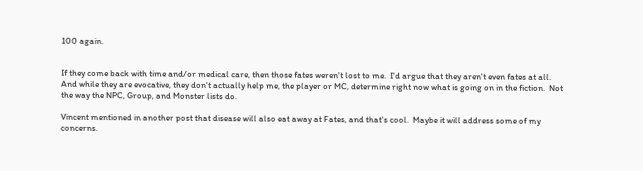100 again.


If they come back with time and/or medical care, then those fates weren't lost to me.  I'd argue that they aren't even fates at all.  And while they are evocative, they don't actually help me, the player or MC, determine right now what is going on in the fiction.  Not the way the NPC, Group, and Monster lists do.

Vincent mentioned in another post that disease will also eat away at Fates, and that's cool.  Maybe it will address some of my concerns.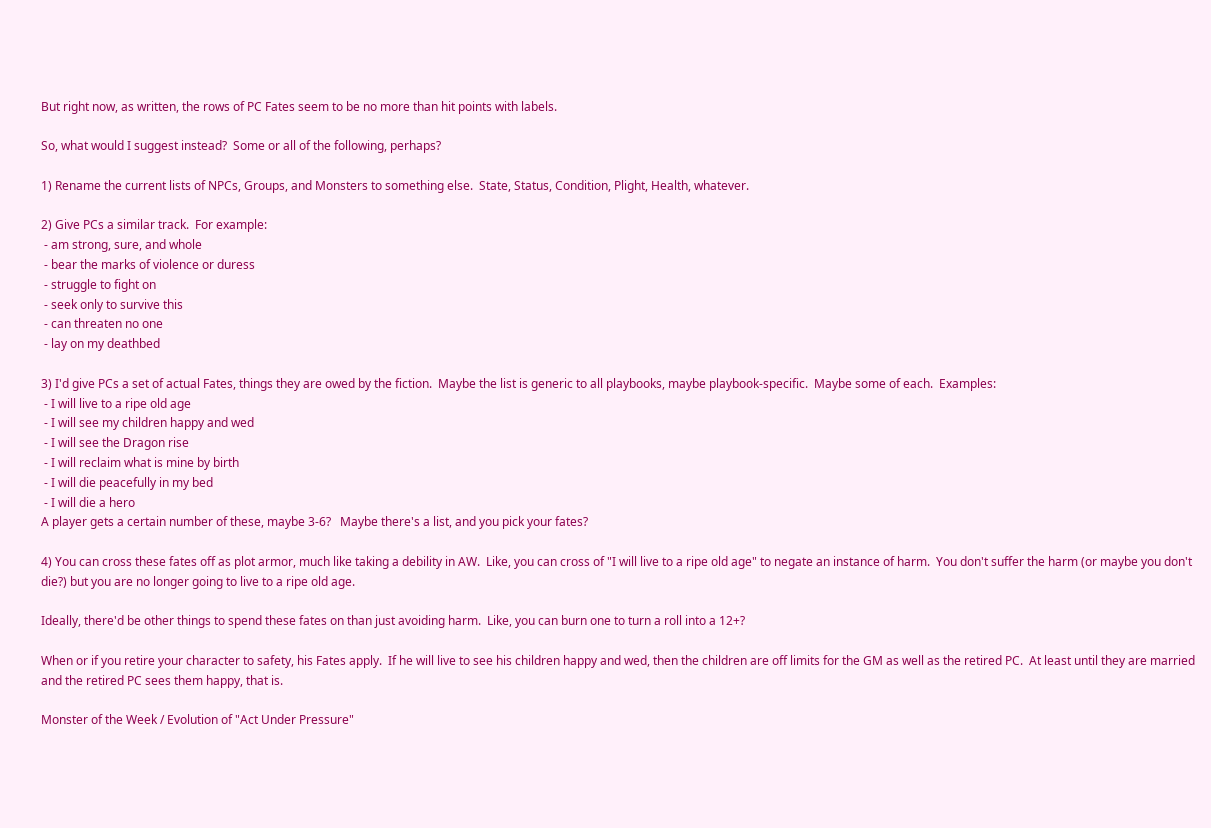But right now, as written, the rows of PC Fates seem to be no more than hit points with labels.

So, what would I suggest instead?  Some or all of the following, perhaps?

1) Rename the current lists of NPCs, Groups, and Monsters to something else.  State, Status, Condition, Plight, Health, whatever.

2) Give PCs a similar track.  For example:
 - am strong, sure, and whole
 - bear the marks of violence or duress
 - struggle to fight on
 - seek only to survive this
 - can threaten no one
 - lay on my deathbed

3) I'd give PCs a set of actual Fates, things they are owed by the fiction.  Maybe the list is generic to all playbooks, maybe playbook-specific.  Maybe some of each.  Examples:
 - I will live to a ripe old age
 - I will see my children happy and wed
 - I will see the Dragon rise
 - I will reclaim what is mine by birth
 - I will die peacefully in my bed
 - I will die a hero
A player gets a certain number of these, maybe 3-6?   Maybe there's a list, and you pick your fates?

4) You can cross these fates off as plot armor, much like taking a debility in AW.  Like, you can cross of "I will live to a ripe old age" to negate an instance of harm.  You don't suffer the harm (or maybe you don't die?) but you are no longer going to live to a ripe old age.

Ideally, there'd be other things to spend these fates on than just avoiding harm.  Like, you can burn one to turn a roll into a 12+?

When or if you retire your character to safety, his Fates apply.  If he will live to see his children happy and wed, then the children are off limits for the GM as well as the retired PC.  At least until they are married and the retired PC sees them happy, that is.

Monster of the Week / Evolution of "Act Under Pressure"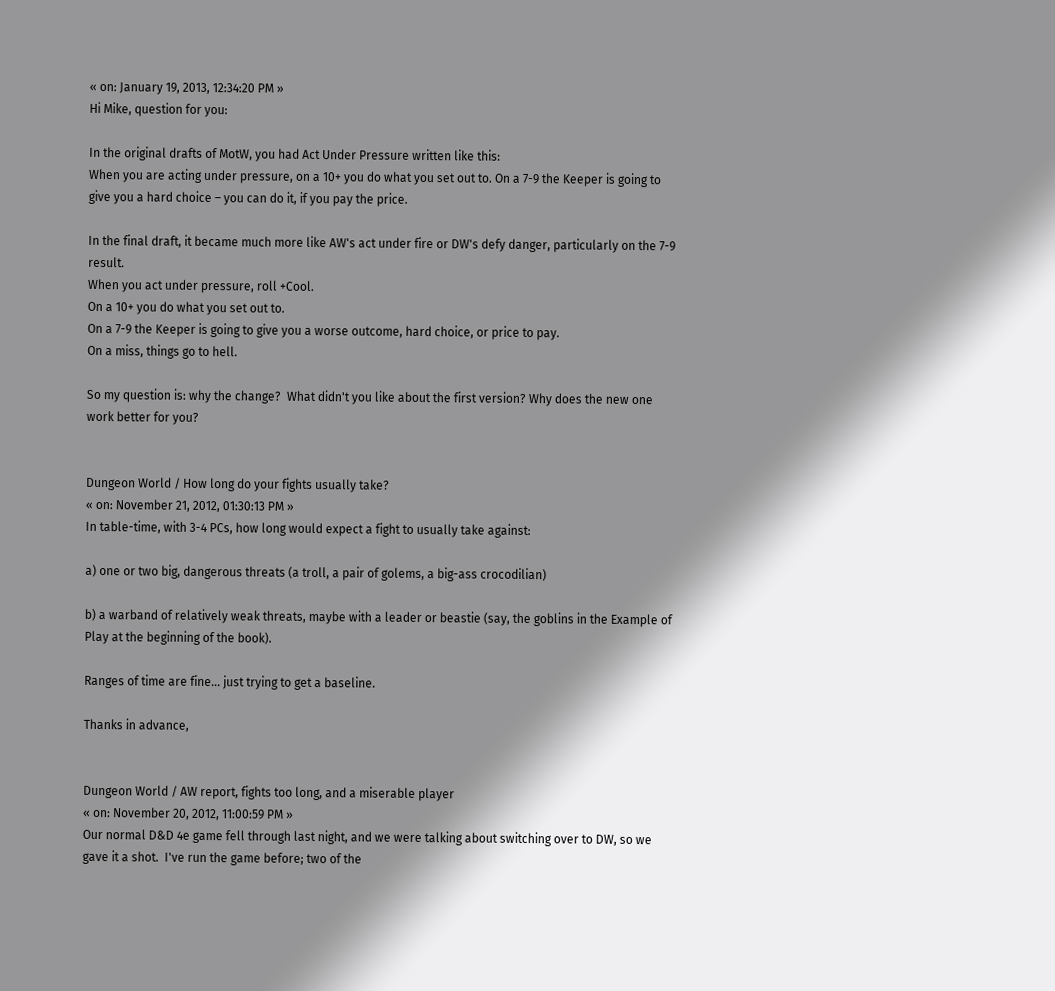« on: January 19, 2013, 12:34:20 PM »
Hi Mike, question for you:

In the original drafts of MotW, you had Act Under Pressure written like this:
When you are acting under pressure, on a 10+ you do what you set out to. On a 7-9 the Keeper is going to give you a hard choice – you can do it, if you pay the price.

In the final draft, it became much more like AW's act under fire or DW's defy danger, particularly on the 7-9 result.
When you act under pressure, roll +Cool.
On a 10+ you do what you set out to.
On a 7-9 the Keeper is going to give you a worse outcome, hard choice, or price to pay.
On a miss, things go to hell.

So my question is: why the change?  What didn't you like about the first version? Why does the new one work better for you?


Dungeon World / How long do your fights usually take?
« on: November 21, 2012, 01:30:13 PM »
In table-time, with 3-4 PCs, how long would expect a fight to usually take against:

a) one or two big, dangerous threats (a troll, a pair of golems, a big-ass crocodilian)

b) a warband of relatively weak threats, maybe with a leader or beastie (say, the goblins in the Example of Play at the beginning of the book).

Ranges of time are fine... just trying to get a baseline.

Thanks in advance,


Dungeon World / AW report, fights too long, and a miserable player
« on: November 20, 2012, 11:00:59 PM »
Our normal D&D 4e game fell through last night, and we were talking about switching over to DW, so we gave it a shot.  I've run the game before; two of the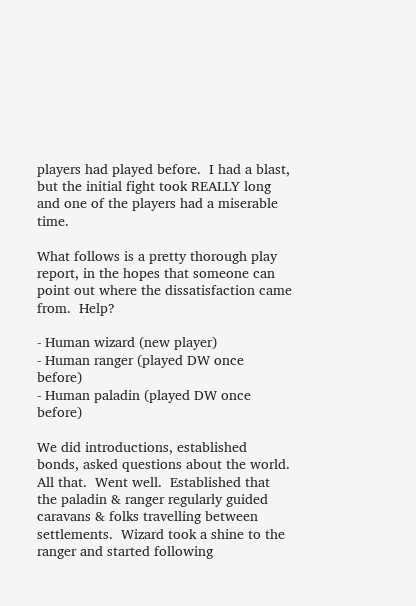players had played before.  I had a blast, but the initial fight took REALLY long and one of the players had a miserable time.

What follows is a pretty thorough play report, in the hopes that someone can point out where the dissatisfaction came from.  Help?

- Human wizard (new player)
- Human ranger (played DW once before)
- Human paladin (played DW once before)

We did introductions, established bonds, asked questions about the world.  All that.  Went well.  Established that the paladin & ranger regularly guided caravans & folks travelling between settlements.  Wizard took a shine to the ranger and started following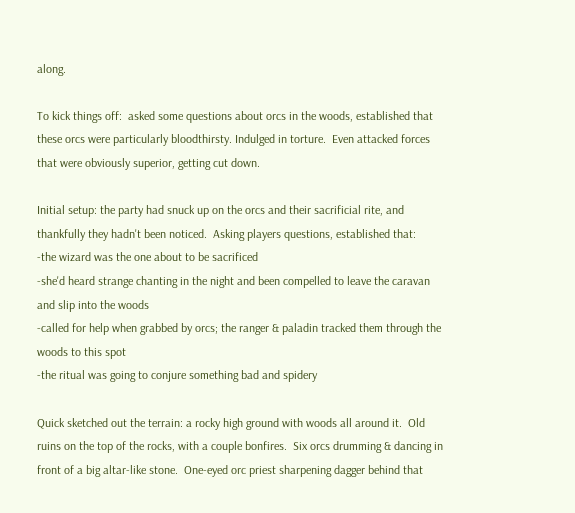along.

To kick things off:  asked some questions about orcs in the woods, established that these orcs were particularly bloodthirsty. Indulged in torture.  Even attacked forces that were obviously superior, getting cut down.

Initial setup: the party had snuck up on the orcs and their sacrificial rite, and thankfully they hadn't been noticed.  Asking players questions, established that:
-the wizard was the one about to be sacrificed
-she'd heard strange chanting in the night and been compelled to leave the caravan and slip into the woods
-called for help when grabbed by orcs; the ranger & paladin tracked them through the woods to this spot
-the ritual was going to conjure something bad and spidery

Quick sketched out the terrain: a rocky high ground with woods all around it.  Old ruins on the top of the rocks, with a couple bonfires.  Six orcs drumming & dancing in front of a big altar-like stone.  One-eyed orc priest sharpening dagger behind that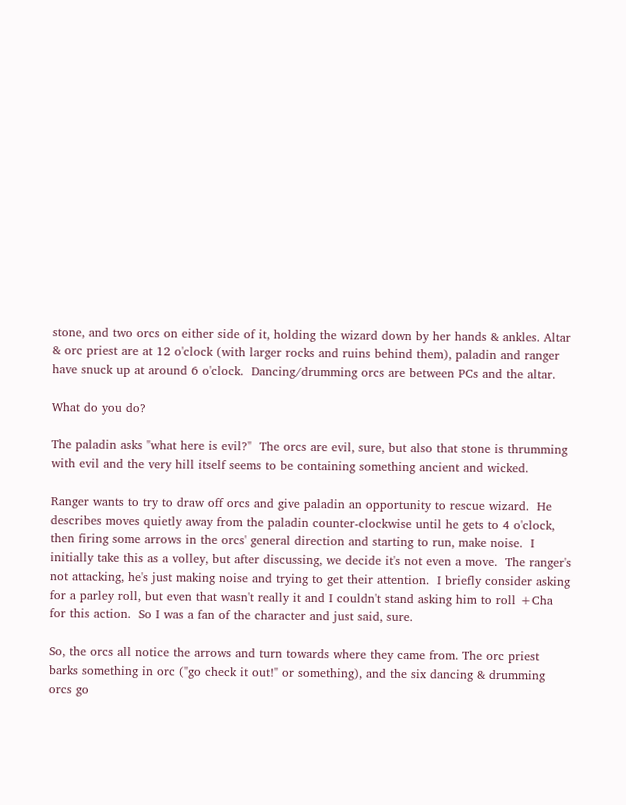stone, and two orcs on either side of it, holding the wizard down by her hands & ankles. Altar & orc priest are at 12 o'clock (with larger rocks and ruins behind them), paladin and ranger have snuck up at around 6 o'clock.  Dancing/drumming orcs are between PCs and the altar.

What do you do?

The paladin asks "what here is evil?"  The orcs are evil, sure, but also that stone is thrumming with evil and the very hill itself seems to be containing something ancient and wicked.

Ranger wants to try to draw off orcs and give paladin an opportunity to rescue wizard.  He describes moves quietly away from the paladin counter-clockwise until he gets to 4 o'clock, then firing some arrows in the orcs' general direction and starting to run, make noise.  I initially take this as a volley, but after discussing, we decide it's not even a move.  The ranger's not attacking, he's just making noise and trying to get their attention.  I briefly consider asking for a parley roll, but even that wasn't really it and I couldn't stand asking him to roll +Cha for this action.  So I was a fan of the character and just said, sure.

So, the orcs all notice the arrows and turn towards where they came from. The orc priest barks something in orc ("go check it out!" or something), and the six dancing & drumming orcs go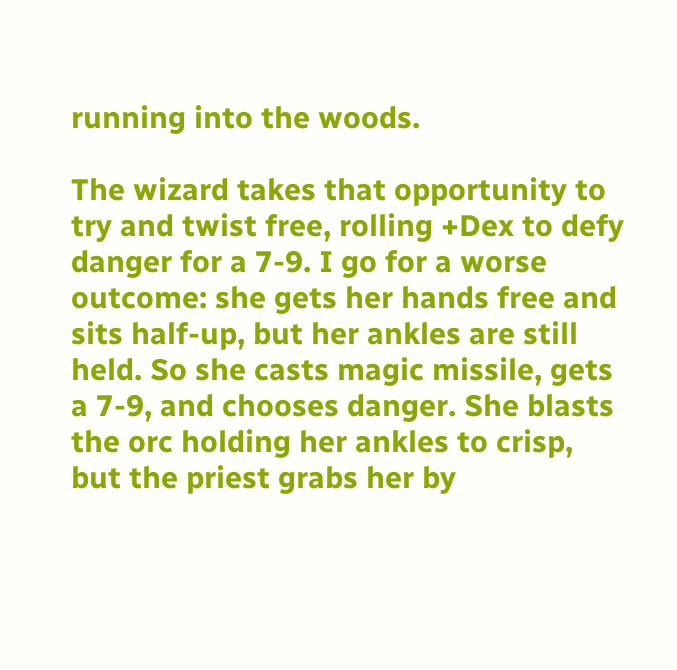running into the woods.

The wizard takes that opportunity to try and twist free, rolling +Dex to defy danger for a 7-9. I go for a worse outcome: she gets her hands free and sits half-up, but her ankles are still held. So she casts magic missile, gets a 7-9, and chooses danger. She blasts the orc holding her ankles to crisp, but the priest grabs her by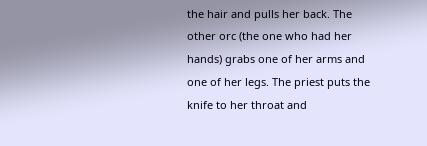the hair and pulls her back. The other orc (the one who had her hands) grabs one of her arms and one of her legs. The priest puts the knife to her throat and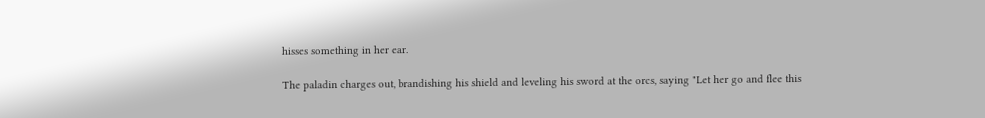hisses something in her ear.

The paladin charges out, brandishing his shield and leveling his sword at the orcs, saying "Let her go and flee this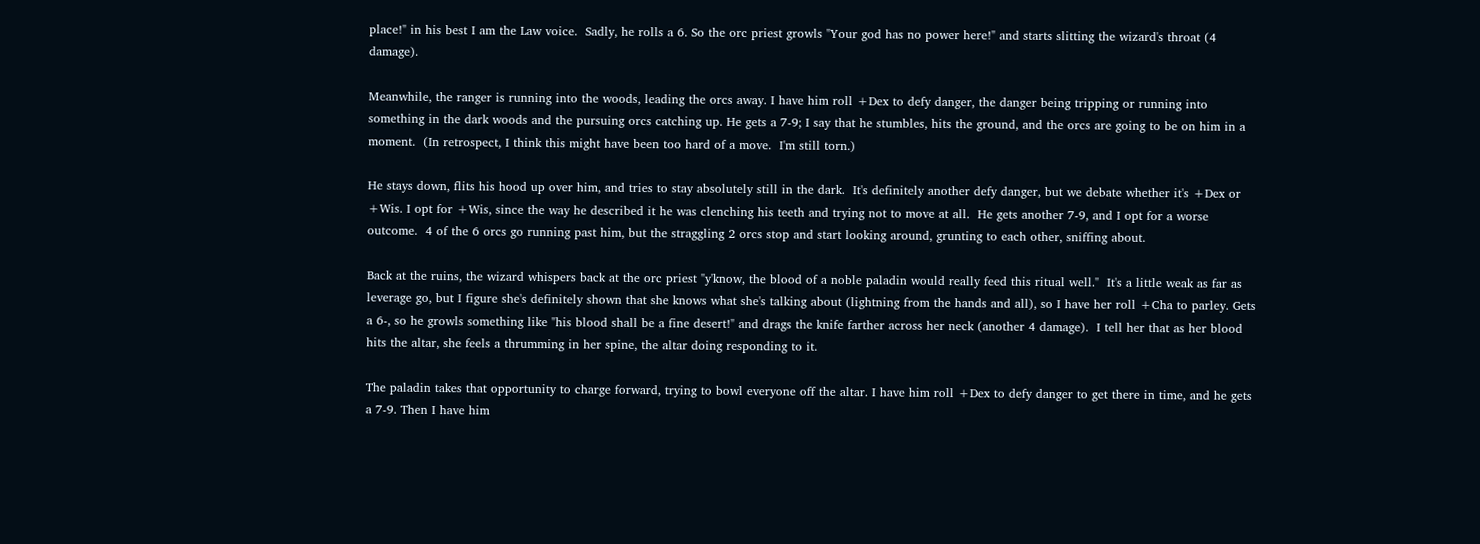place!" in his best I am the Law voice.  Sadly, he rolls a 6. So the orc priest growls "Your god has no power here!" and starts slitting the wizard's throat (4 damage).

Meanwhile, the ranger is running into the woods, leading the orcs away. I have him roll +Dex to defy danger, the danger being tripping or running into something in the dark woods and the pursuing orcs catching up. He gets a 7-9; I say that he stumbles, hits the ground, and the orcs are going to be on him in a moment.  (In retrospect, I think this might have been too hard of a move.  I'm still torn.)

He stays down, flits his hood up over him, and tries to stay absolutely still in the dark.  It's definitely another defy danger, but we debate whether it's +Dex or +Wis. I opt for +Wis, since the way he described it he was clenching his teeth and trying not to move at all.  He gets another 7-9, and I opt for a worse outcome.  4 of the 6 orcs go running past him, but the straggling 2 orcs stop and start looking around, grunting to each other, sniffing about.

Back at the ruins, the wizard whispers back at the orc priest "y'know, the blood of a noble paladin would really feed this ritual well."  It's a little weak as far as leverage go, but I figure she's definitely shown that she knows what she's talking about (lightning from the hands and all), so I have her roll +Cha to parley. Gets a 6-, so he growls something like "his blood shall be a fine desert!" and drags the knife farther across her neck (another 4 damage).  I tell her that as her blood hits the altar, she feels a thrumming in her spine, the altar doing responding to it.

The paladin takes that opportunity to charge forward, trying to bowl everyone off the altar. I have him roll +Dex to defy danger to get there in time, and he gets a 7-9. Then I have him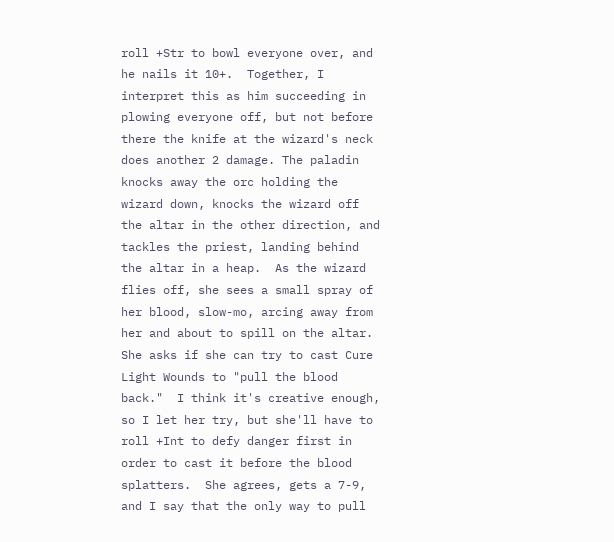roll +Str to bowl everyone over, and he nails it 10+.  Together, I interpret this as him succeeding in plowing everyone off, but not before there the knife at the wizard's neck does another 2 damage. The paladin knocks away the orc holding the wizard down, knocks the wizard off the altar in the other direction, and tackles the priest, landing behind the altar in a heap.  As the wizard flies off, she sees a small spray of her blood, slow-mo, arcing away from her and about to spill on the altar. She asks if she can try to cast Cure Light Wounds to "pull the blood back."  I think it's creative enough, so I let her try, but she'll have to roll +Int to defy danger first in order to cast it before the blood splatters.  She agrees, gets a 7-9, and I say that the only way to pull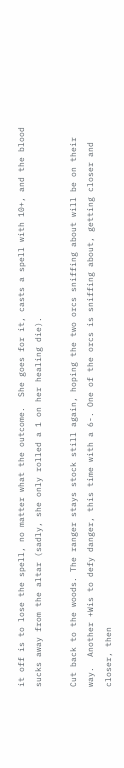it off is to lose the spell, no matter what the outcome.  She goes for it, casts a spell with 10+, and the blood sucks away from the altar (sadly, she only rolled a 1 on her healing die).

Cut back to the woods. The ranger stays stock still again, hoping the two orcs sniffing about will be on their way.  Another +Wis to defy danger, this time with a 6-. One of the orcs is sniffing about, getting closer and closer, then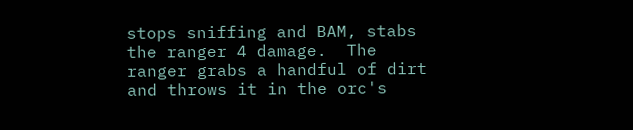stops sniffing and BAM, stabs the ranger 4 damage.  The ranger grabs a handful of dirt and throws it in the orc's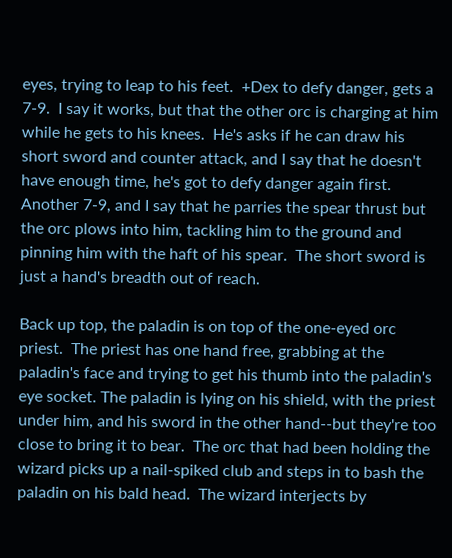eyes, trying to leap to his feet.  +Dex to defy danger, gets a 7-9.  I say it works, but that the other orc is charging at him while he gets to his knees.  He's asks if he can draw his short sword and counter attack, and I say that he doesn't have enough time, he's got to defy danger again first.  Another 7-9, and I say that he parries the spear thrust but the orc plows into him, tackling him to the ground and pinning him with the haft of his spear.  The short sword is just a hand's breadth out of reach.

Back up top, the paladin is on top of the one-eyed orc priest.  The priest has one hand free, grabbing at the paladin's face and trying to get his thumb into the paladin's eye socket. The paladin is lying on his shield, with the priest under him, and his sword in the other hand--but they're too close to bring it to bear.  The orc that had been holding the wizard picks up a nail-spiked club and steps in to bash the paladin on his bald head.  The wizard interjects by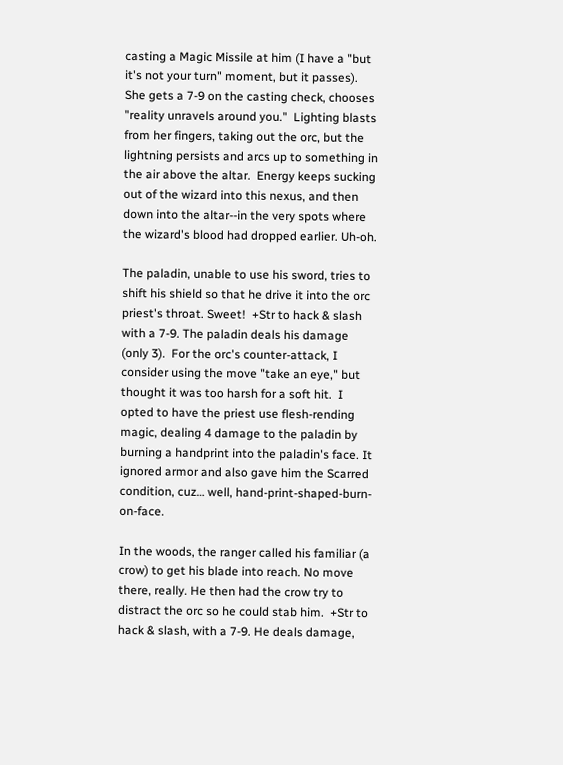casting a Magic Missile at him (I have a "but it's not your turn" moment, but it passes).  She gets a 7-9 on the casting check, chooses "reality unravels around you."  Lighting blasts from her fingers, taking out the orc, but the lightning persists and arcs up to something in the air above the altar.  Energy keeps sucking out of the wizard into this nexus, and then down into the altar--in the very spots where the wizard's blood had dropped earlier. Uh-oh.

The paladin, unable to use his sword, tries to shift his shield so that he drive it into the orc priest's throat. Sweet!  +Str to hack & slash with a 7-9. The paladin deals his damage (only 3).  For the orc's counter-attack, I consider using the move "take an eye," but thought it was too harsh for a soft hit.  I opted to have the priest use flesh-rending magic, dealing 4 damage to the paladin by burning a handprint into the paladin's face. It ignored armor and also gave him the Scarred condition, cuz… well, hand-print-shaped-burn-on-face.

In the woods, the ranger called his familiar (a crow) to get his blade into reach. No move there, really. He then had the crow try to distract the orc so he could stab him.  +Str to hack & slash, with a 7-9. He deals damage,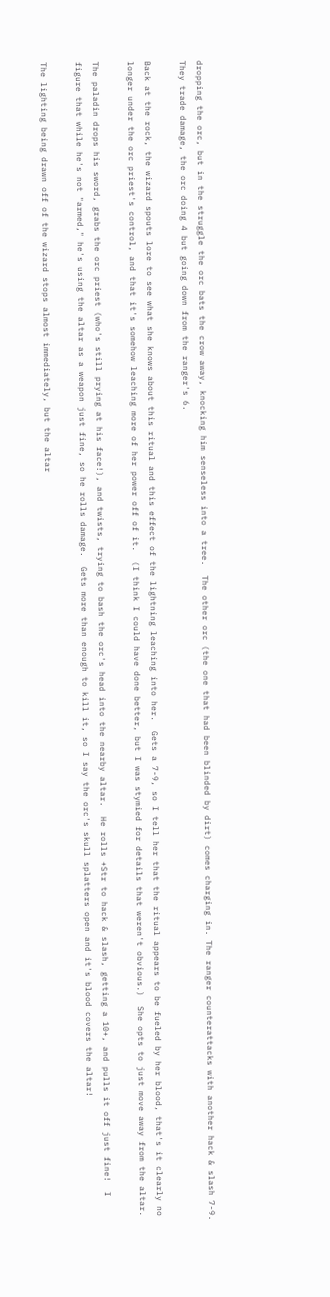dropping the orc, but in the struggle the orc bats the crow away, knocking him senseless into a tree.  The other orc (the one that had been blinded by dirt) comes charging in. The ranger counterattacks with another hack & slash 7-9. They trade damage, the orc doing 4 but going down from the ranger's 6.

Back at the rock, the wizard spouts lore to see what she knows about this ritual and this effect of the lightning leaching into her.  Gets a 7-9, so I tell her that the ritual appears to be fueled by her blood, that's it clearly no longer under the orc priest's control, and that it's somehow leaching more of her power off of it.  (I think I could have done better, but I was stymied for details that weren't obvious.)  She opts to just move away from the altar.

The paladin drops his sword, grabs the orc priest (who's still prying at his face!), and twists, trying to bash the orc's head into the nearby altar.  He rolls +Str to hack & slash, getting a 10+, and pulls it off just fine!  I figure that while he's not "armed," he's using the altar as a weapon just fine, so he rolls damage.  Gets more than enough to kill it, so I say the orc's skull splatters open and it's blood covers the altar!

The lighting being drawn off of the wizard stops almost immediately, but the altar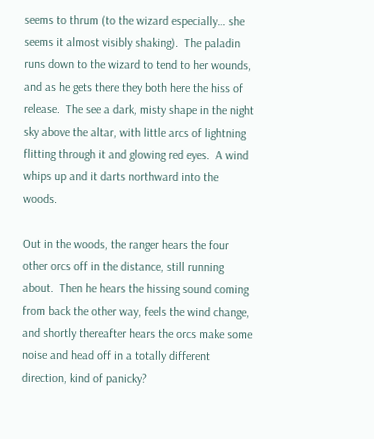seems to thrum (to the wizard especially… she seems it almost visibly shaking).  The paladin runs down to the wizard to tend to her wounds, and as he gets there they both here the hiss of release.  The see a dark, misty shape in the night sky above the altar, with little arcs of lightning flitting through it and glowing red eyes.  A wind whips up and it darts northward into the woods.

Out in the woods, the ranger hears the four other orcs off in the distance, still running about.  Then he hears the hissing sound coming from back the other way, feels the wind change, and shortly thereafter hears the orcs make some noise and head off in a totally different direction, kind of panicky?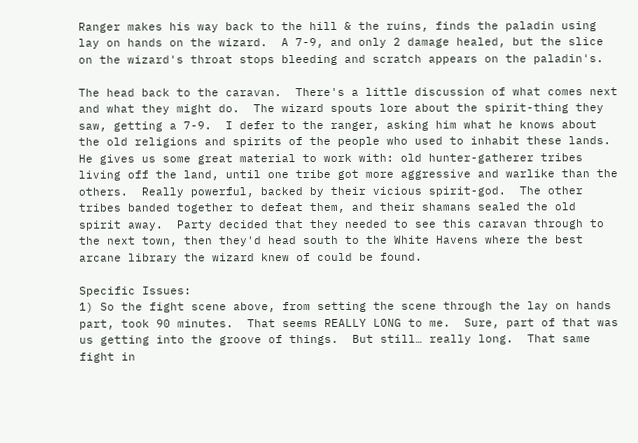Ranger makes his way back to the hill & the ruins, finds the paladin using lay on hands on the wizard.  A 7-9, and only 2 damage healed, but the slice on the wizard's throat stops bleeding and scratch appears on the paladin's.

The head back to the caravan.  There's a little discussion of what comes next and what they might do.  The wizard spouts lore about the spirit-thing they saw, getting a 7-9.  I defer to the ranger, asking him what he knows about the old religions and spirits of the people who used to inhabit these lands.  He gives us some great material to work with: old hunter-gatherer tribes living off the land, until one tribe got more aggressive and warlike than the others.  Really powerful, backed by their vicious spirit-god.  The other tribes banded together to defeat them, and their shamans sealed the old spirit away.  Party decided that they needed to see this caravan through to the next town, then they'd head south to the White Havens where the best arcane library the wizard knew of could be found.

Specific Issues:
1) So the fight scene above, from setting the scene through the lay on hands part, took 90 minutes.  That seems REALLY LONG to me.  Sure, part of that was us getting into the groove of things.  But still… really long.  That same fight in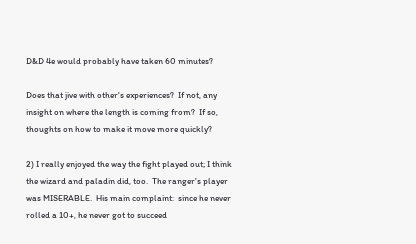D&D 4e would probably have taken 60 minutes?

Does that jive with other's experiences?  If not, any insight on where the length is coming from?  If so, thoughts on how to make it move more quickly?

2) I really enjoyed the way the fight played out; I think the wizard and paladin did, too.  The ranger's player was MISERABLE.  His main complaint:  since he never rolled a 10+, he never got to succeed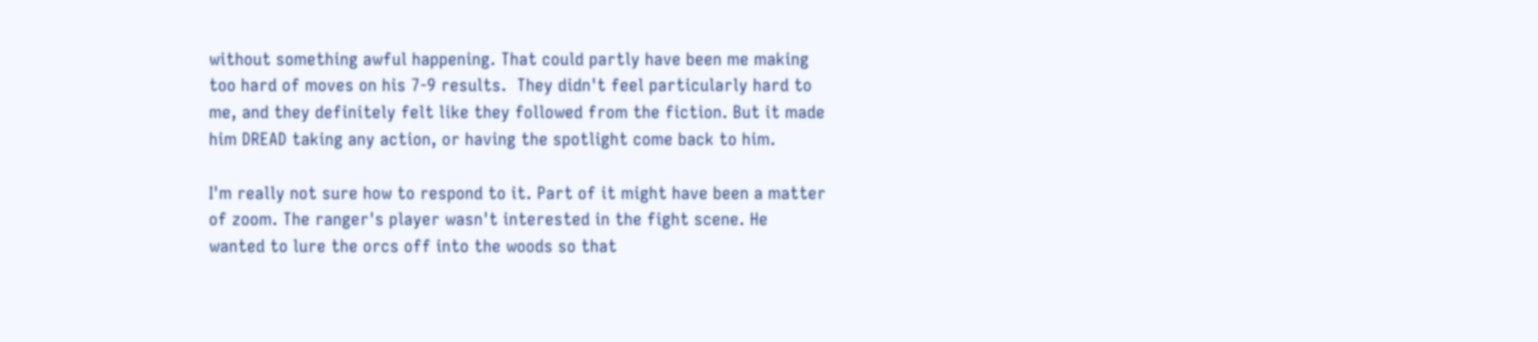without something awful happening. That could partly have been me making too hard of moves on his 7-9 results.  They didn't feel particularly hard to me, and they definitely felt like they followed from the fiction. But it made him DREAD taking any action, or having the spotlight come back to him.

I'm really not sure how to respond to it. Part of it might have been a matter of zoom. The ranger's player wasn't interested in the fight scene. He wanted to lure the orcs off into the woods so that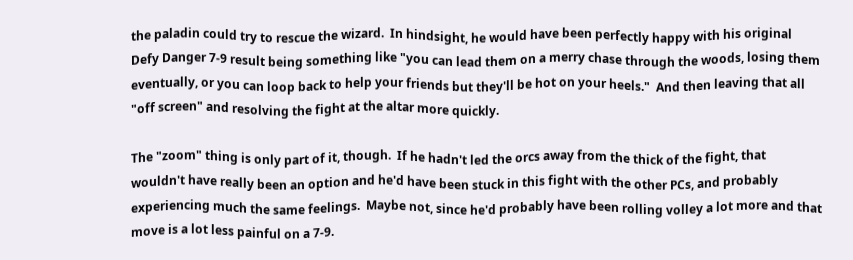the paladin could try to rescue the wizard.  In hindsight, he would have been perfectly happy with his original Defy Danger 7-9 result being something like "you can lead them on a merry chase through the woods, losing them eventually, or you can loop back to help your friends but they'll be hot on your heels."  And then leaving that all "off screen" and resolving the fight at the altar more quickly.

The "zoom" thing is only part of it, though.  If he hadn't led the orcs away from the thick of the fight, that wouldn't have really been an option and he'd have been stuck in this fight with the other PCs, and probably experiencing much the same feelings.  Maybe not, since he'd probably have been rolling volley a lot more and that move is a lot less painful on a 7-9.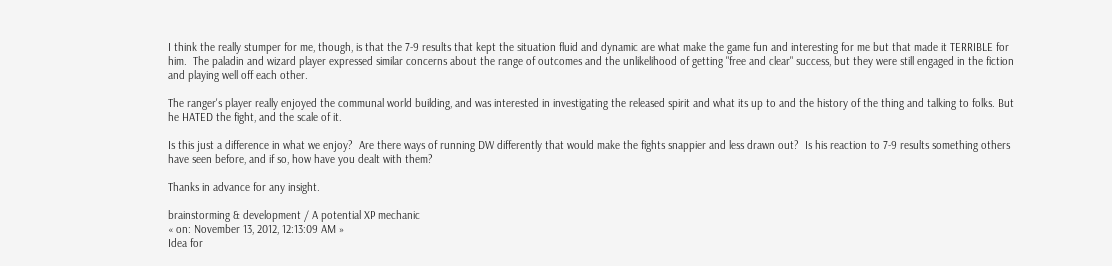I think the really stumper for me, though, is that the 7-9 results that kept the situation fluid and dynamic are what make the game fun and interesting for me but that made it TERRIBLE for him.  The paladin and wizard player expressed similar concerns about the range of outcomes and the unlikelihood of getting "free and clear" success, but they were still engaged in the fiction and playing well off each other.

The ranger's player really enjoyed the communal world building, and was interested in investigating the released spirit and what its up to and the history of the thing and talking to folks. But he HATED the fight, and the scale of it.

Is this just a difference in what we enjoy?  Are there ways of running DW differently that would make the fights snappier and less drawn out?  Is his reaction to 7-9 results something others have seen before, and if so, how have you dealt with them?

Thanks in advance for any insight.

brainstorming & development / A potential XP mechanic
« on: November 13, 2012, 12:13:09 AM »
Idea for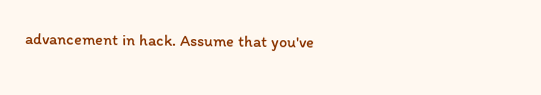advancement in hack. Assume that you've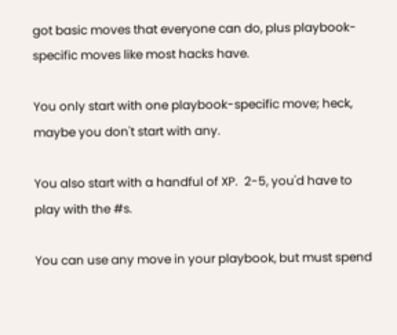got basic moves that everyone can do, plus playbook-specific moves like most hacks have.

You only start with one playbook-specific move; heck, maybe you don't start with any.

You also start with a handful of XP.  2-5, you'd have to play with the #s.

You can use any move in your playbook, but must spend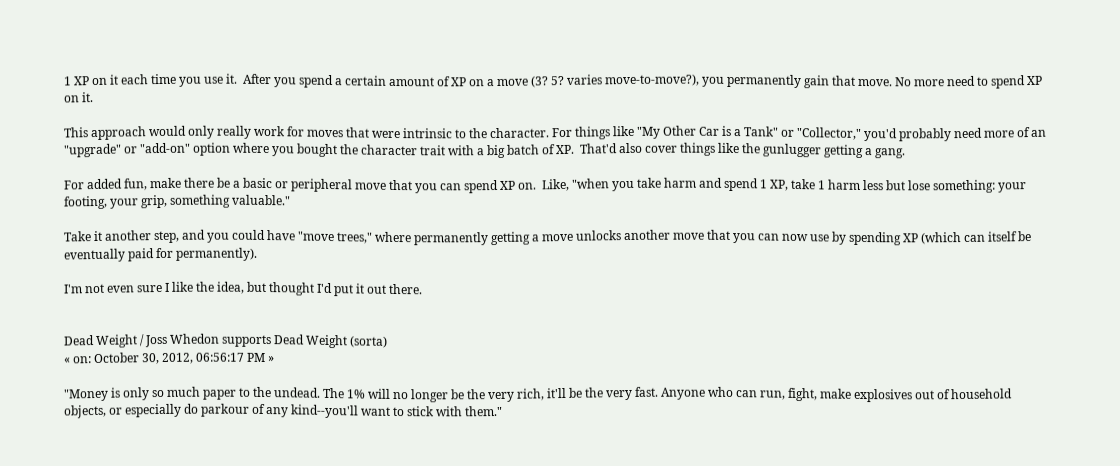1 XP on it each time you use it.  After you spend a certain amount of XP on a move (3? 5? varies move-to-move?), you permanently gain that move. No more need to spend XP on it.

This approach would only really work for moves that were intrinsic to the character. For things like "My Other Car is a Tank" or "Collector," you'd probably need more of an "upgrade" or "add-on" option where you bought the character trait with a big batch of XP.  That'd also cover things like the gunlugger getting a gang.

For added fun, make there be a basic or peripheral move that you can spend XP on.  Like, "when you take harm and spend 1 XP, take 1 harm less but lose something: your footing, your grip, something valuable."

Take it another step, and you could have "move trees," where permanently getting a move unlocks another move that you can now use by spending XP (which can itself be eventually paid for permanently).

I'm not even sure I like the idea, but thought I'd put it out there.


Dead Weight / Joss Whedon supports Dead Weight (sorta)
« on: October 30, 2012, 06:56:17 PM »

"Money is only so much paper to the undead. The 1% will no longer be the very rich, it'll be the very fast. Anyone who can run, fight, make explosives out of household objects, or especially do parkour of any kind--you'll want to stick with them."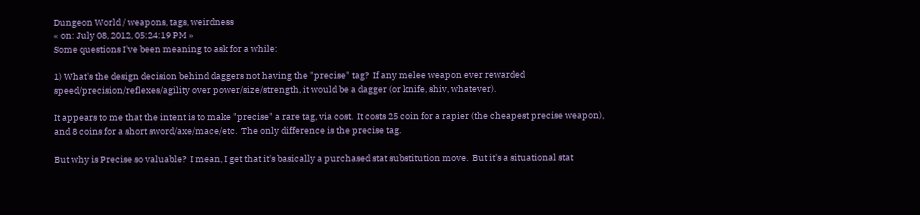Dungeon World / weapons, tags, weirdness
« on: July 08, 2012, 05:24:19 PM »
Some questions I've been meaning to ask for a while:

1) What's the design decision behind daggers not having the "precise" tag?  If any melee weapon ever rewarded speed/precision/reflexes/agility over power/size/strength, it would be a dagger (or knife, shiv, whatever).

It appears to me that the intent is to make "precise" a rare tag, via cost.  It costs 25 coin for a rapier (the cheapest precise weapon), and 8 coins for a short sword/axe/mace/etc.  The only difference is the precise tag.

But why is Precise so valuable?  I mean, I get that it's basically a purchased stat substitution move.  But it's a situational stat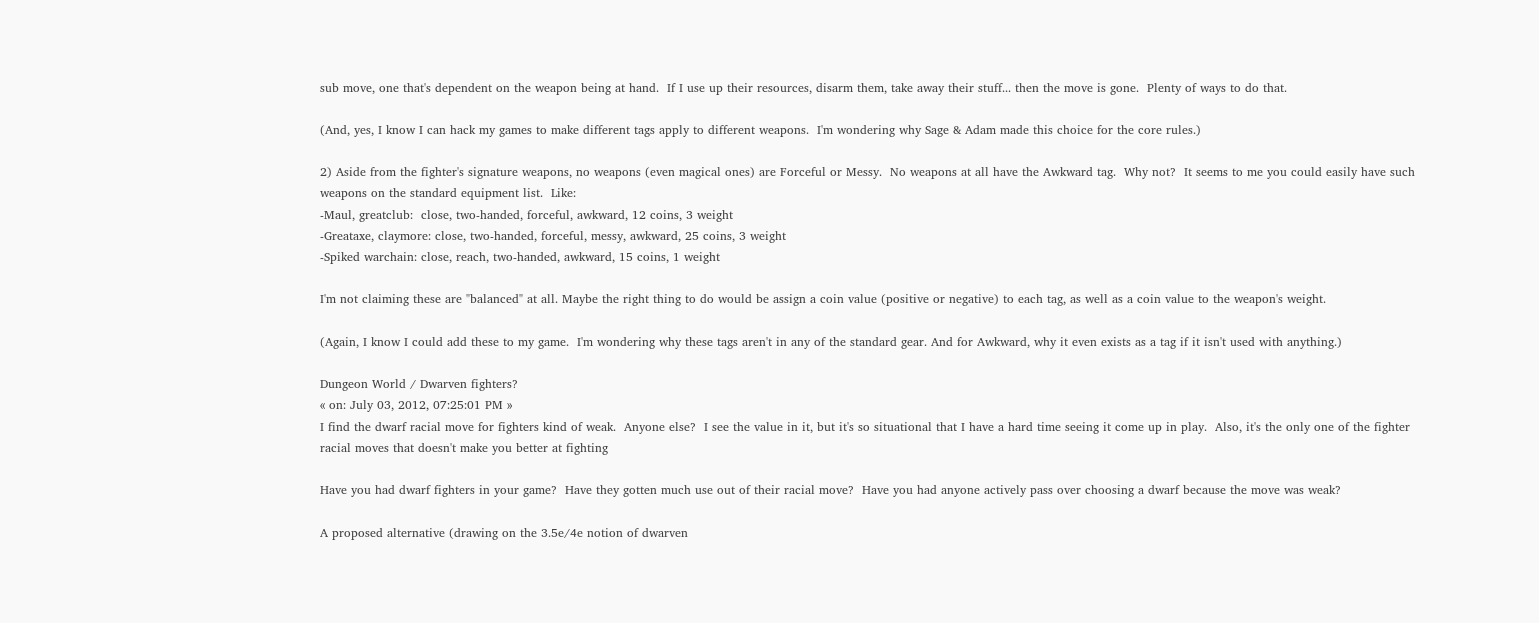sub move, one that's dependent on the weapon being at hand.  If I use up their resources, disarm them, take away their stuff... then the move is gone.  Plenty of ways to do that.

(And, yes, I know I can hack my games to make different tags apply to different weapons.  I'm wondering why Sage & Adam made this choice for the core rules.)

2) Aside from the fighter's signature weapons, no weapons (even magical ones) are Forceful or Messy.  No weapons at all have the Awkward tag.  Why not?  It seems to me you could easily have such weapons on the standard equipment list.  Like:
-Maul, greatclub:  close, two-handed, forceful, awkward, 12 coins, 3 weight
-Greataxe, claymore: close, two-handed, forceful, messy, awkward, 25 coins, 3 weight
-Spiked warchain: close, reach, two-handed, awkward, 15 coins, 1 weight

I'm not claiming these are "balanced" at all. Maybe the right thing to do would be assign a coin value (positive or negative) to each tag, as well as a coin value to the weapon's weight.

(Again, I know I could add these to my game.  I'm wondering why these tags aren't in any of the standard gear. And for Awkward, why it even exists as a tag if it isn't used with anything.)

Dungeon World / Dwarven fighters?
« on: July 03, 2012, 07:25:01 PM »
I find the dwarf racial move for fighters kind of weak.  Anyone else?  I see the value in it, but it's so situational that I have a hard time seeing it come up in play.  Also, it's the only one of the fighter racial moves that doesn't make you better at fighting

Have you had dwarf fighters in your game?  Have they gotten much use out of their racial move?  Have you had anyone actively pass over choosing a dwarf because the move was weak?

A proposed alternative (drawing on the 3.5e/4e notion of dwarven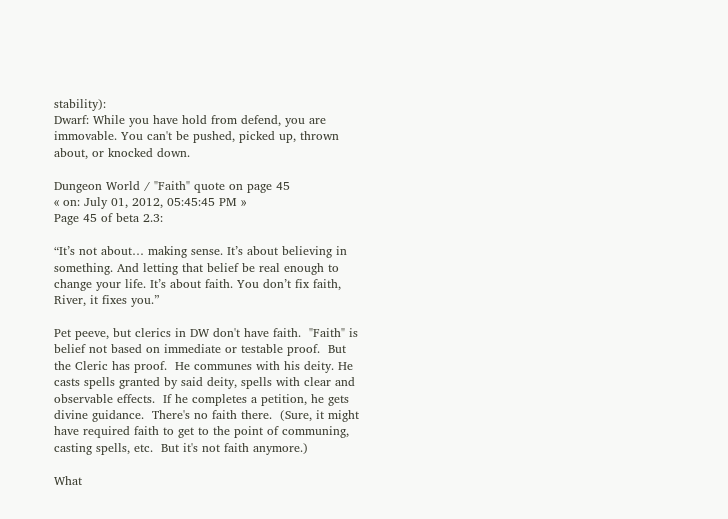stability):
Dwarf: While you have hold from defend, you are immovable. You can't be pushed, picked up, thrown about, or knocked down.

Dungeon World / "Faith" quote on page 45
« on: July 01, 2012, 05:45:45 PM »
Page 45 of beta 2.3:

“It’s not about… making sense. It’s about believing in something. And letting that belief be real enough to change your life. It’s about faith. You don’t fix faith, River, it fixes you.”

Pet peeve, but clerics in DW don't have faith.  "Faith" is belief not based on immediate or testable proof.  But the Cleric has proof.  He communes with his deity. He casts spells granted by said deity, spells with clear and observable effects.  If he completes a petition, he gets divine guidance.  There's no faith there.  (Sure, it might have required faith to get to the point of communing, casting spells, etc.  But it's not faith anymore.)

What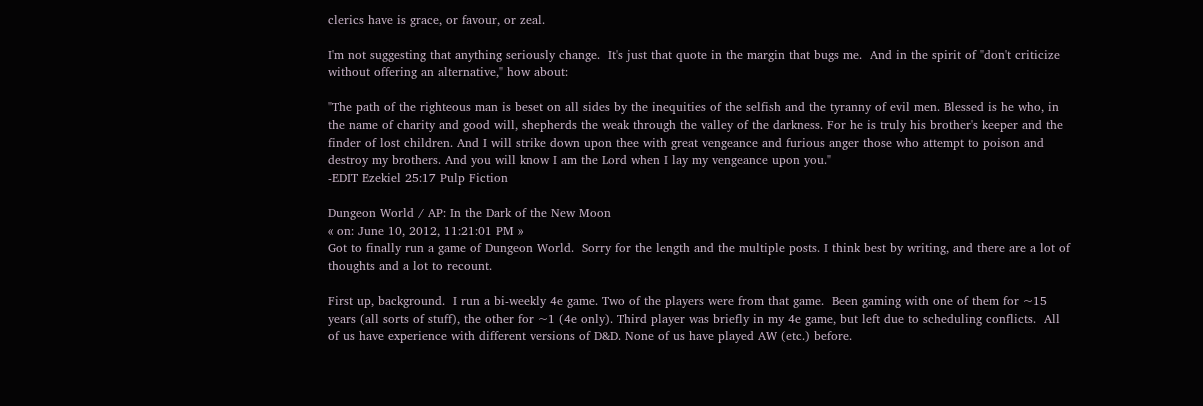clerics have is grace, or favour, or zeal.

I'm not suggesting that anything seriously change.  It's just that quote in the margin that bugs me.  And in the spirit of "don't criticize without offering an alternative," how about:

"The path of the righteous man is beset on all sides by the inequities of the selfish and the tyranny of evil men. Blessed is he who, in the name of charity and good will, shepherds the weak through the valley of the darkness. For he is truly his brother's keeper and the finder of lost children. And I will strike down upon thee with great vengeance and furious anger those who attempt to poison and destroy my brothers. And you will know I am the Lord when I lay my vengeance upon you."
-EDIT Ezekiel 25:17 Pulp Fiction

Dungeon World / AP: In the Dark of the New Moon
« on: June 10, 2012, 11:21:01 PM »
Got to finally run a game of Dungeon World.  Sorry for the length and the multiple posts. I think best by writing, and there are a lot of thoughts and a lot to recount.

First up, background.  I run a bi-weekly 4e game. Two of the players were from that game.  Been gaming with one of them for ~15 years (all sorts of stuff), the other for ~1 (4e only). Third player was briefly in my 4e game, but left due to scheduling conflicts.  All of us have experience with different versions of D&D. None of us have played AW (etc.) before.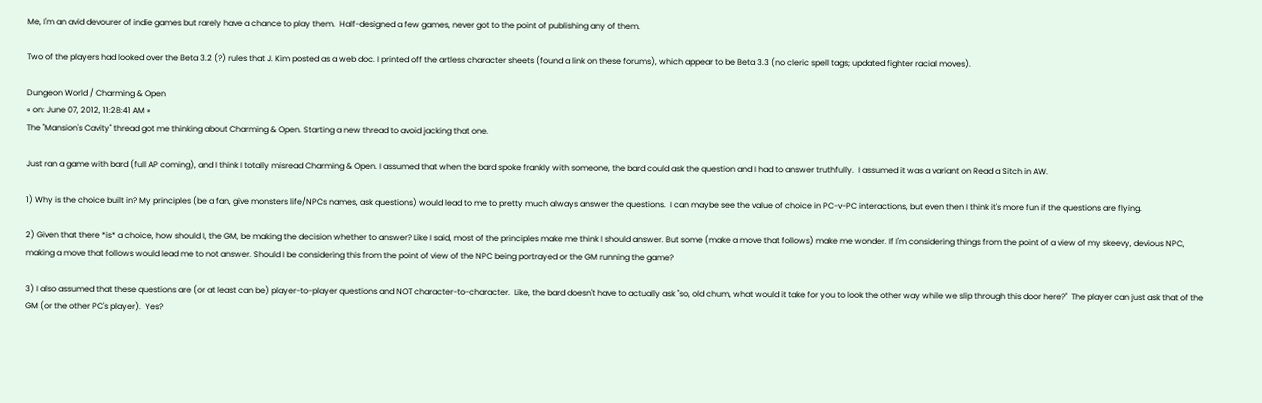Me, I'm an avid devourer of indie games but rarely have a chance to play them.  Half-designed a few games, never got to the point of publishing any of them.

Two of the players had looked over the Beta 3.2 (?) rules that J. Kim posted as a web doc. I printed off the artless character sheets (found a link on these forums), which appear to be Beta 3.3 (no cleric spell tags; updated fighter racial moves).

Dungeon World / Charming & Open
« on: June 07, 2012, 11:28:41 AM »
The "Mansion's Cavity" thread got me thinking about Charming & Open. Starting a new thread to avoid jacking that one.

Just ran a game with bard (full AP coming), and I think I totally misread Charming & Open. I assumed that when the bard spoke frankly with someone, the bard could ask the question and I had to answer truthfully.  I assumed it was a variant on Read a Sitch in AW.

1) Why is the choice built in? My principles (be a fan, give monsters life/NPCs names, ask questions) would lead to me to pretty much always answer the questions.  I can maybe see the value of choice in PC-v-PC interactions, but even then I think it's more fun if the questions are flying.

2) Given that there *is* a choice, how should I, the GM, be making the decision whether to answer? Like I said, most of the principles make me think I should answer. But some (make a move that follows) make me wonder. If I'm considering things from the point of a view of my skeevy, devious NPC, making a move that follows would lead me to not answer. Should I be considering this from the point of view of the NPC being portrayed or the GM running the game?

3) I also assumed that these questions are (or at least can be) player-to-player questions and NOT character-to-character.  Like, the bard doesn't have to actually ask "so, old chum, what would it take for you to look the other way while we slip through this door here?"  The player can just ask that of the GM (or the other PC's player).  Yes?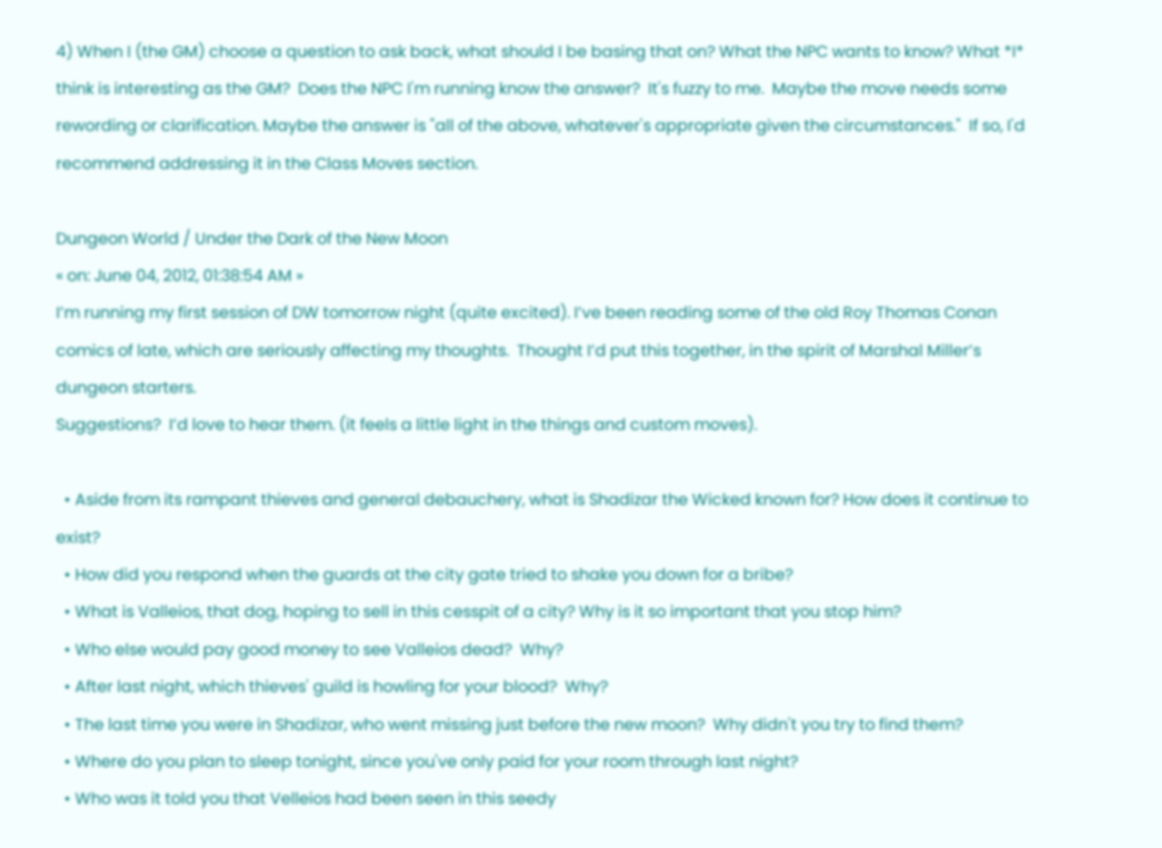4) When I (the GM) choose a question to ask back, what should I be basing that on? What the NPC wants to know? What *I* think is interesting as the GM?  Does the NPC I'm running know the answer?  It's fuzzy to me.  Maybe the move needs some rewording or clarification. Maybe the answer is "all of the above, whatever's appropriate given the circumstances."  If so, I'd recommend addressing it in the Class Moves section.

Dungeon World / Under the Dark of the New Moon
« on: June 04, 2012, 01:38:54 AM »
I’m running my first session of DW tomorrow night (quite excited). I’ve been reading some of the old Roy Thomas Conan comics of late, which are seriously affecting my thoughts.  Thought I’d put this together, in the spirit of Marshal Miller’s dungeon starters.
Suggestions?  I’d love to hear them. (it feels a little light in the things and custom moves).

  • Aside from its rampant thieves and general debauchery, what is Shadizar the Wicked known for? How does it continue to exist?
  • How did you respond when the guards at the city gate tried to shake you down for a bribe?
  • What is Valleios, that dog, hoping to sell in this cesspit of a city? Why is it so important that you stop him?
  • Who else would pay good money to see Valleios dead?  Why?
  • After last night, which thieves' guild is howling for your blood?  Why?
  • The last time you were in Shadizar, who went missing just before the new moon?  Why didn't you try to find them?
  • Where do you plan to sleep tonight, since you've only paid for your room through last night?
  • Who was it told you that Velleios had been seen in this seedy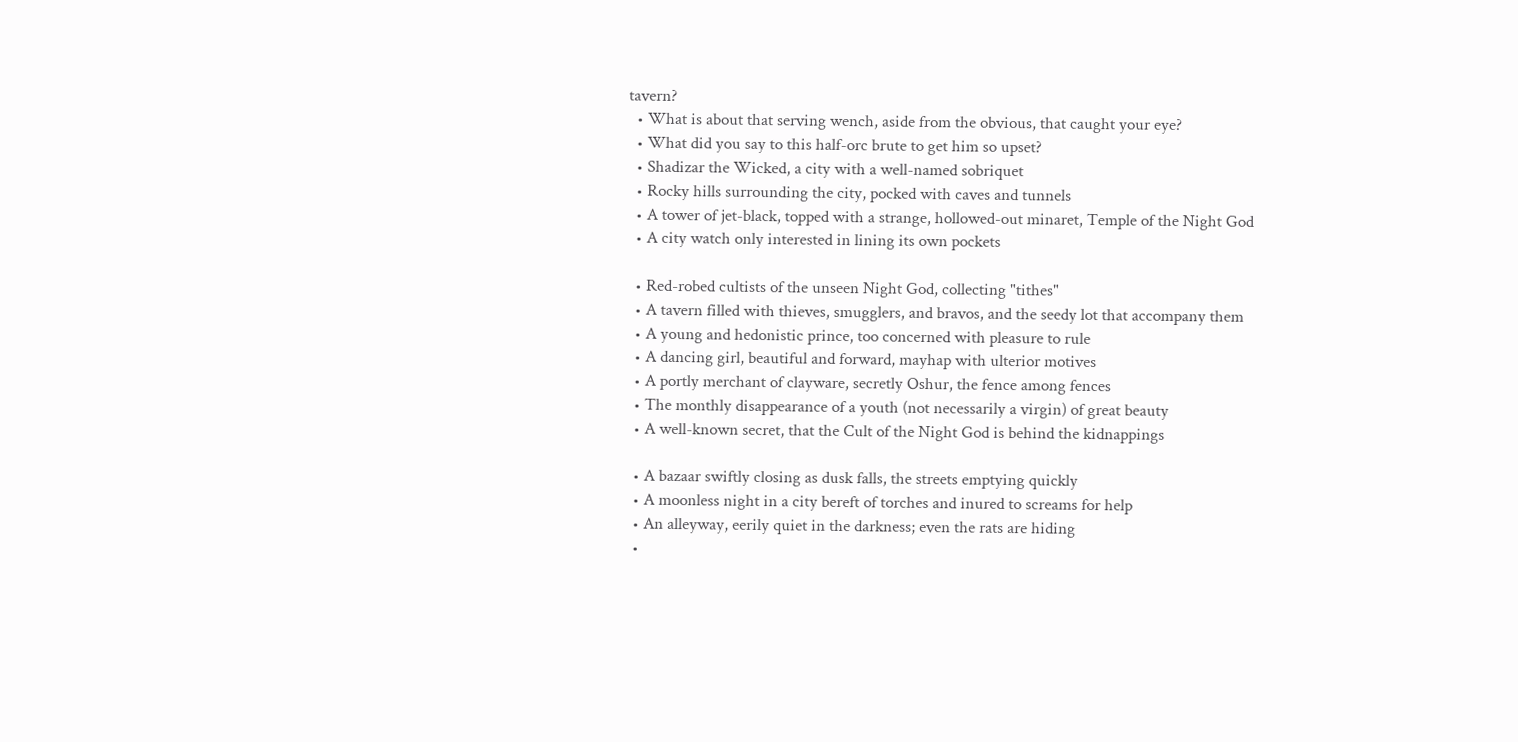tavern?
  • What is about that serving wench, aside from the obvious, that caught your eye?
  • What did you say to this half-orc brute to get him so upset?
  • Shadizar the Wicked, a city with a well-named sobriquet
  • Rocky hills surrounding the city, pocked with caves and tunnels
  • A tower of jet-black, topped with a strange, hollowed-out minaret, Temple of the Night God
  • A city watch only interested in lining its own pockets

  • Red-robed cultists of the unseen Night God, collecting "tithes"
  • A tavern filled with thieves, smugglers, and bravos, and the seedy lot that accompany them
  • A young and hedonistic prince, too concerned with pleasure to rule
  • A dancing girl, beautiful and forward, mayhap with ulterior motives
  • A portly merchant of clayware, secretly Oshur, the fence among fences
  • The monthly disappearance of a youth (not necessarily a virgin) of great beauty
  • A well-known secret, that the Cult of the Night God is behind the kidnappings

  • A bazaar swiftly closing as dusk falls, the streets emptying quickly
  • A moonless night in a city bereft of torches and inured to screams for help
  • An alleyway, eerily quiet in the darkness; even the rats are hiding
  •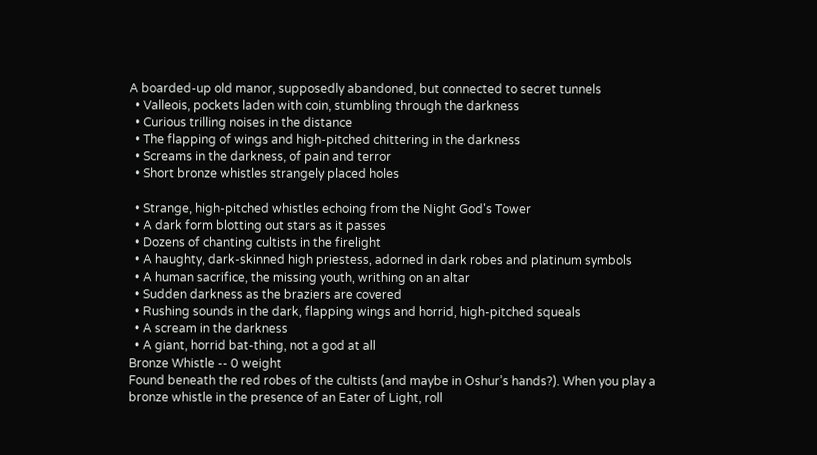A boarded-up old manor, supposedly abandoned, but connected to secret tunnels
  • Valleois, pockets laden with coin, stumbling through the darkness
  • Curious trilling noises in the distance
  • The flapping of wings and high-pitched chittering in the darkness
  • Screams in the darkness, of pain and terror
  • Short bronze whistles strangely placed holes

  • Strange, high-pitched whistles echoing from the Night God's Tower
  • A dark form blotting out stars as it passes
  • Dozens of chanting cultists in the firelight
  • A haughty, dark-skinned high priestess, adorned in dark robes and platinum symbols
  • A human sacrifice, the missing youth, writhing on an altar
  • Sudden darkness as the braziers are covered
  • Rushing sounds in the dark, flapping wings and horrid, high-pitched squeals
  • A scream in the darkness
  • A giant, horrid bat-thing, not a god at all
Bronze Whistle -- 0 weight
Found beneath the red robes of the cultists (and maybe in Oshur’s hands?). When you play a bronze whistle in the presence of an Eater of Light, roll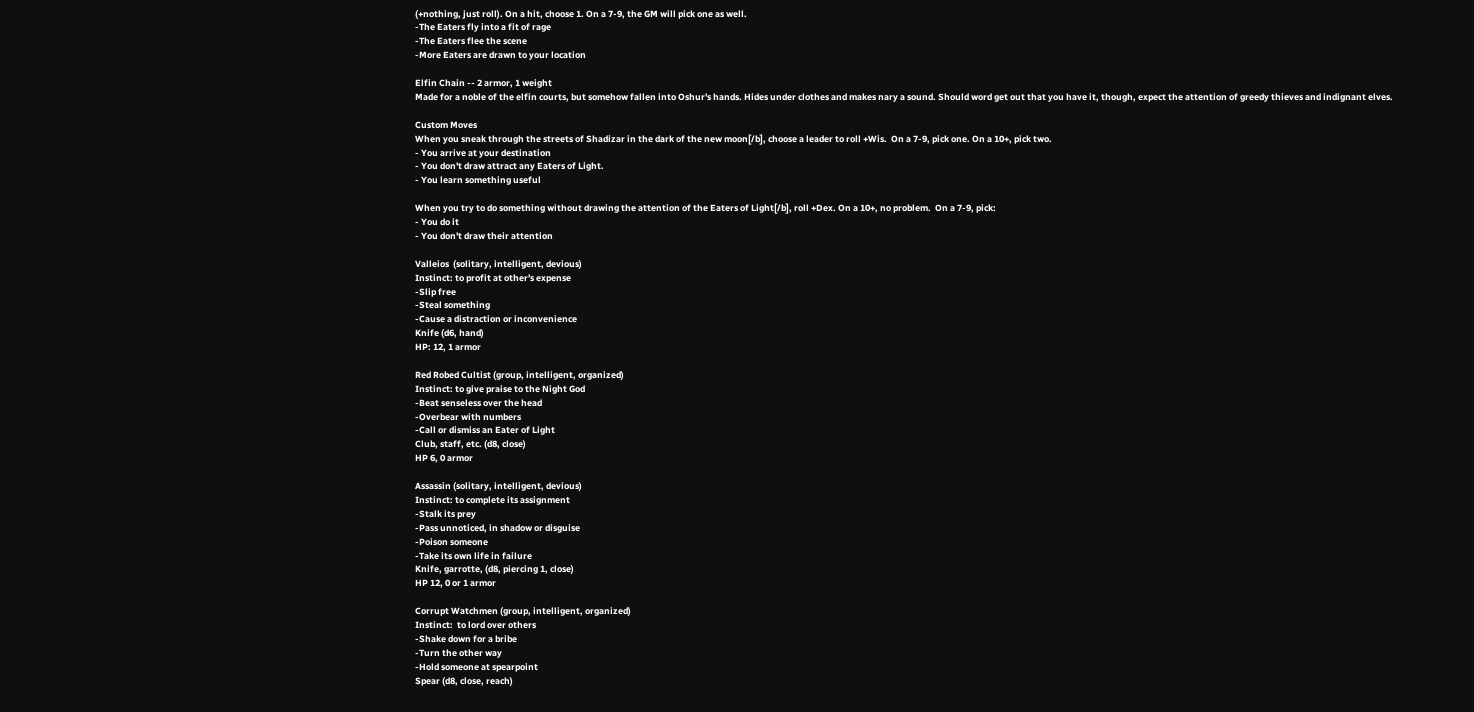(+nothing, just roll). On a hit, choose 1. On a 7-9, the GM will pick one as well.
-The Eaters fly into a fit of rage
-The Eaters flee the scene
-More Eaters are drawn to your location

Elfin Chain -- 2 armor, 1 weight
Made for a noble of the elfin courts, but somehow fallen into Oshur's hands. Hides under clothes and makes nary a sound. Should word get out that you have it, though, expect the attention of greedy thieves and indignant elves.

Custom Moves
When you sneak through the streets of Shadizar in the dark of the new moon[/b], choose a leader to roll +Wis.  On a 7-9, pick one. On a 10+, pick two.
- You arrive at your destination
- You don't draw attract any Eaters of Light.
- You learn something useful

When you try to do something without drawing the attention of the Eaters of Light[/b], roll +Dex. On a 10+, no problem.  On a 7-9, pick:
- You do it
- You don't draw their attention

Valleios  (solitary, intelligent, devious)
Instinct: to profit at other's expense
-Slip free
-Steal something
-Cause a distraction or inconvenience
Knife (d6, hand)
HP: 12, 1 armor

Red Robed Cultist (group, intelligent, organized)
Instinct: to give praise to the Night God
-Beat senseless over the head
-Overbear with numbers
-Call or dismiss an Eater of Light
Club, staff, etc. (d8, close)
HP 6, 0 armor

Assassin (solitary, intelligent, devious)
Instinct: to complete its assignment
-Stalk its prey
-Pass unnoticed, in shadow or disguise
-Poison someone
-Take its own life in failure
Knife, garrotte, (d8, piercing 1, close)
HP 12, 0 or 1 armor

Corrupt Watchmen (group, intelligent, organized)
Instinct:  to lord over others
-Shake down for a bribe
-Turn the other way
-Hold someone at spearpoint
Spear (d8, close, reach)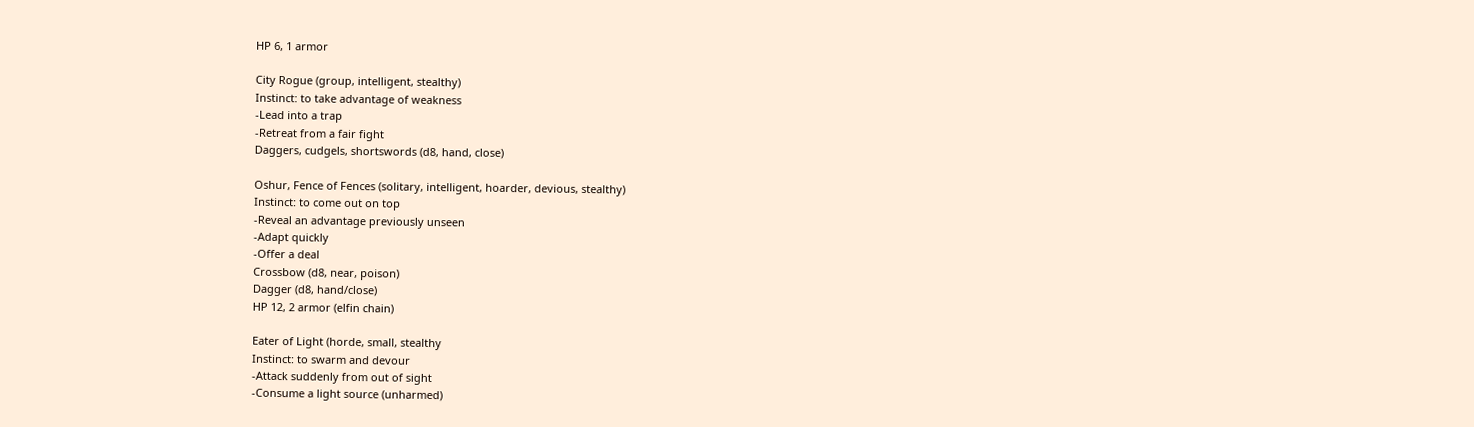HP 6, 1 armor

City Rogue (group, intelligent, stealthy)
Instinct: to take advantage of weakness
-Lead into a trap
-Retreat from a fair fight
Daggers, cudgels, shortswords (d8, hand, close)

Oshur, Fence of Fences (solitary, intelligent, hoarder, devious, stealthy)
Instinct: to come out on top
-Reveal an advantage previously unseen
-Adapt quickly
-Offer a deal
Crossbow (d8, near, poison)
Dagger (d8, hand/close)
HP 12, 2 armor (elfin chain)

Eater of Light (horde, small, stealthy
Instinct: to swarm and devour
-Attack suddenly from out of sight
-Consume a light source (unharmed)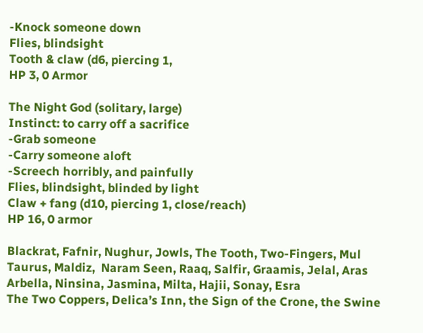-Knock someone down
Flies, blindsight
Tooth & claw (d6, piercing 1,
HP 3, 0 Armor

The Night God (solitary, large)
Instinct: to carry off a sacrifice
-Grab someone
-Carry someone aloft
-Screech horribly, and painfully
Flies, blindsight, blinded by light
Claw + fang (d10, piercing 1, close/reach)
HP 16, 0 armor

Blackrat, Fafnir, Nughur, Jowls, The Tooth, Two-Fingers, Mul
Taurus, Maldiz,  Naram Seen, Raaq, Salfir, Graamis, Jelal, Aras
Arbella, Ninsina, Jasmina, Milta, Hajii, Sonay, Esra
The Two Coppers, Delica’s Inn, the Sign of the Crone, the Swine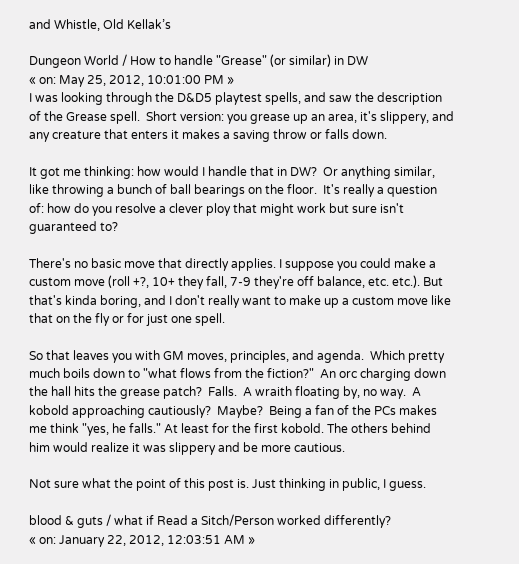and Whistle, Old Kellak’s

Dungeon World / How to handle "Grease" (or similar) in DW
« on: May 25, 2012, 10:01:00 PM »
I was looking through the D&D5 playtest spells, and saw the description of the Grease spell.  Short version: you grease up an area, it's slippery, and any creature that enters it makes a saving throw or falls down.

It got me thinking: how would I handle that in DW?  Or anything similar, like throwing a bunch of ball bearings on the floor.  It's really a question of: how do you resolve a clever ploy that might work but sure isn't guaranteed to?

There's no basic move that directly applies. I suppose you could make a custom move (roll +?, 10+ they fall, 7-9 they're off balance, etc. etc.). But that's kinda boring, and I don't really want to make up a custom move like that on the fly or for just one spell.

So that leaves you with GM moves, principles, and agenda.  Which pretty much boils down to "what flows from the fiction?"  An orc charging down the hall hits the grease patch?  Falls.  A wraith floating by, no way.  A kobold approaching cautiously?  Maybe?  Being a fan of the PCs makes me think "yes, he falls." At least for the first kobold. The others behind him would realize it was slippery and be more cautious.

Not sure what the point of this post is. Just thinking in public, I guess.

blood & guts / what if Read a Sitch/Person worked differently?
« on: January 22, 2012, 12:03:51 AM »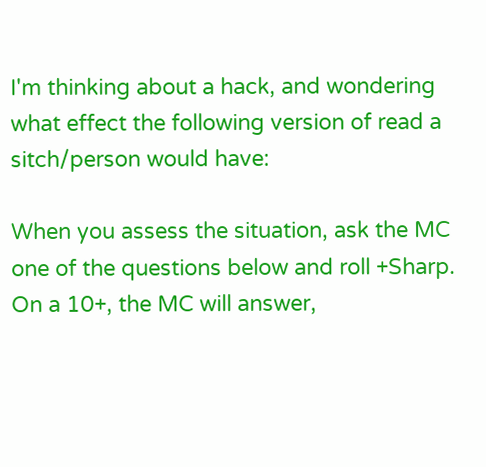I'm thinking about a hack, and wondering what effect the following version of read a sitch/person would have:

When you assess the situation, ask the MC one of the questions below and roll +Sharp. On a 10+, the MC will answer,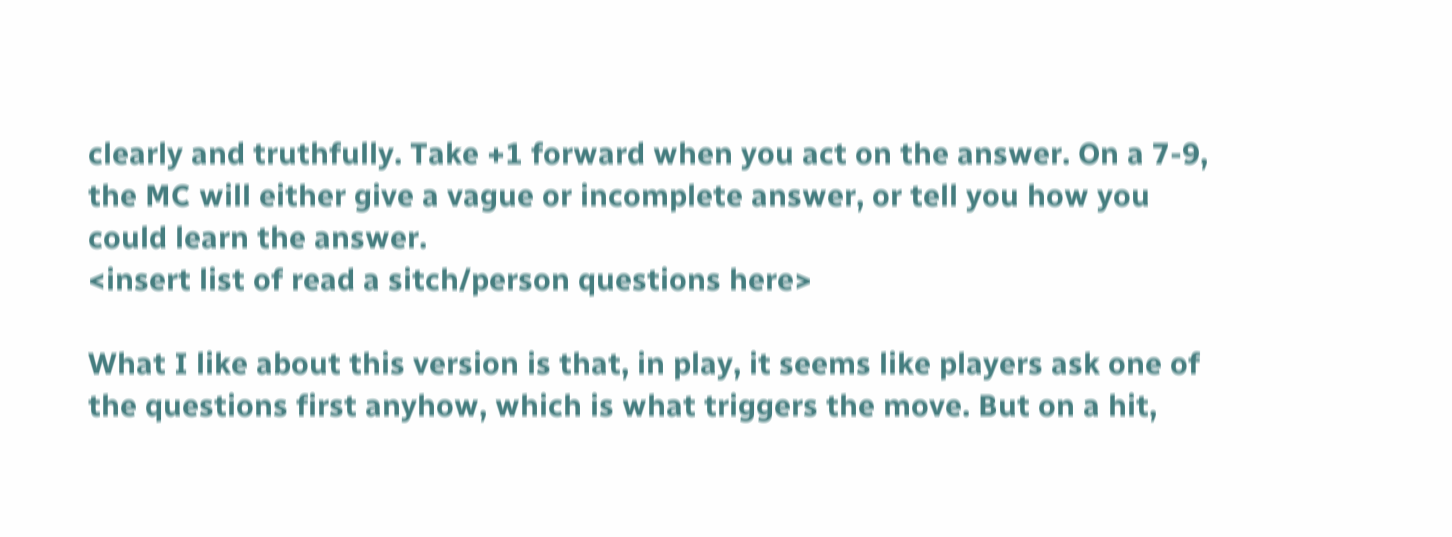clearly and truthfully. Take +1 forward when you act on the answer. On a 7-9, the MC will either give a vague or incomplete answer, or tell you how you could learn the answer.
<insert list of read a sitch/person questions here>

What I like about this version is that, in play, it seems like players ask one of the questions first anyhow, which is what triggers the move. But on a hit,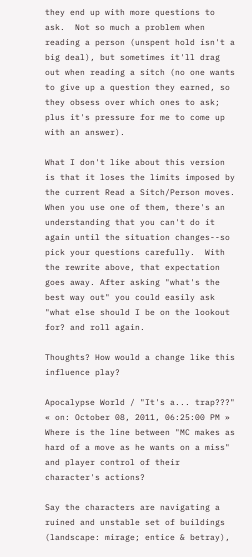they end up with more questions to ask.  Not so much a problem when reading a person (unspent hold isn't a big deal), but sometimes it'll drag out when reading a sitch (no one wants to give up a question they earned, so they obsess over which ones to ask; plus it's pressure for me to come up with an answer).

What I don't like about this version is that it loses the limits imposed by the current Read a Sitch/Person moves.  When you use one of them, there's an understanding that you can't do it again until the situation changes--so pick your questions carefully.  With the rewrite above, that expectation goes away. After asking "what's the best way out" you could easily ask "what else should I be on the lookout for? and roll again.

Thoughts? How would a change like this influence play?

Apocalypse World / "It's a... trap???"
« on: October 08, 2011, 06:25:00 PM »
Where is the line between "MC makes as hard of a move as he wants on a miss" and player control of their character's actions?

Say the characters are navigating a ruined and unstable set of buildings (landscape: mirage; entice & betray),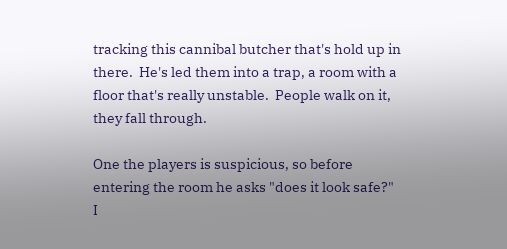tracking this cannibal butcher that's hold up in there.  He's led them into a trap, a room with a floor that's really unstable.  People walk on it, they fall through.

One the players is suspicious, so before entering the room he asks "does it look safe?"  I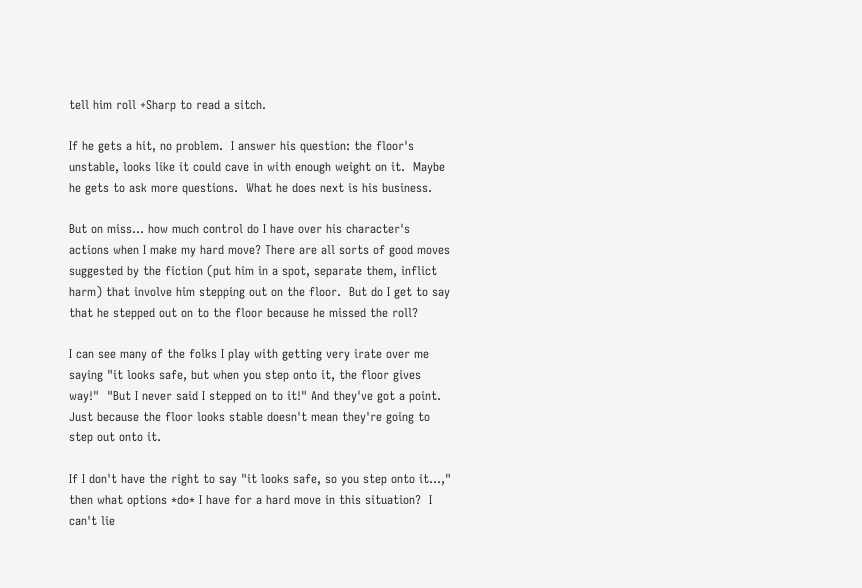tell him roll +Sharp to read a sitch.

If he gets a hit, no problem.  I answer his question: the floor's unstable, looks like it could cave in with enough weight on it.  Maybe he gets to ask more questions.  What he does next is his business.

But on miss… how much control do I have over his character's actions when I make my hard move? There are all sorts of good moves suggested by the fiction (put him in a spot, separate them, inflict harm) that involve him stepping out on the floor.  But do I get to say that he stepped out on to the floor because he missed the roll?

I can see many of the folks I play with getting very irate over me saying "it looks safe, but when you step onto it, the floor gives way!"  "But I never said I stepped on to it!" And they've got a point. Just because the floor looks stable doesn't mean they're going to step out onto it.

If I don't have the right to say "it looks safe, so you step onto it…," then what options *do* I have for a hard move in this situation?  I can't lie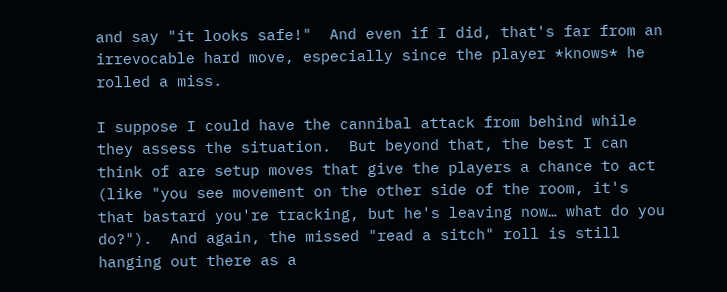and say "it looks safe!"  And even if I did, that's far from an irrevocable hard move, especially since the player *knows* he rolled a miss.

I suppose I could have the cannibal attack from behind while they assess the situation.  But beyond that, the best I can think of are setup moves that give the players a chance to act (like "you see movement on the other side of the room, it's that bastard you're tracking, but he's leaving now… what do you do?").  And again, the missed "read a sitch" roll is still hanging out there as a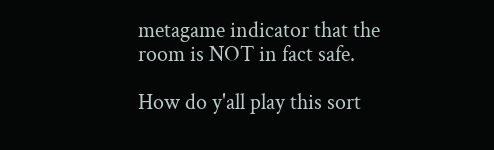metagame indicator that the room is NOT in fact safe.

How do y'all play this sort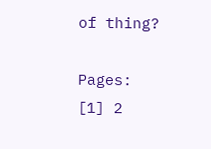of thing?

Pages: [1] 2